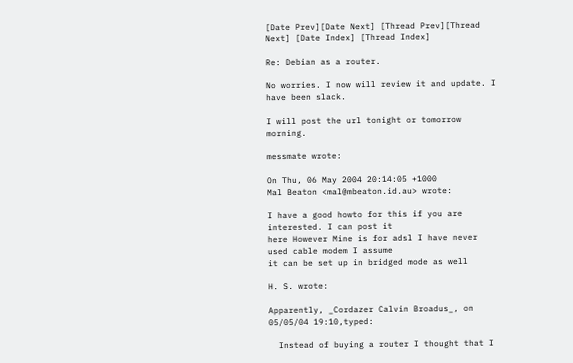[Date Prev][Date Next] [Thread Prev][Thread Next] [Date Index] [Thread Index]

Re: Debian as a router.

No worries. I now will review it and update. I have been slack.

I will post the url tonight or tomorrow morning.

messmate wrote:

On Thu, 06 May 2004 20:14:05 +1000
Mal Beaton <mal@mbeaton.id.au> wrote:

I have a good howto for this if you are interested. I can post it
here However Mine is for adsl I have never used cable modem I assume
it can be set up in bridged mode as well

H. S. wrote:

Apparently, _Cordazer Calvin Broadus_, on 05/05/04 19:10,typed:

  Instead of buying a router I thought that I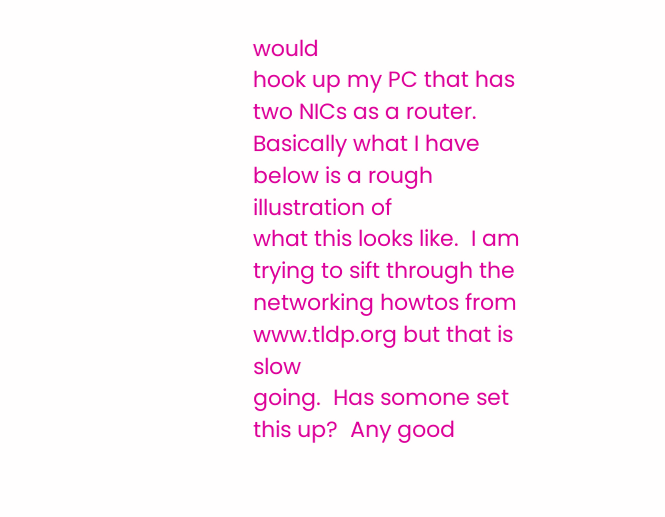would
hook up my PC that has two NICs as a router. Basically what I have
below is a rough illustration of
what this looks like.  I am trying to sift through the
networking howtos from www.tldp.org but that is slow
going.  Has somone set this up?  Any good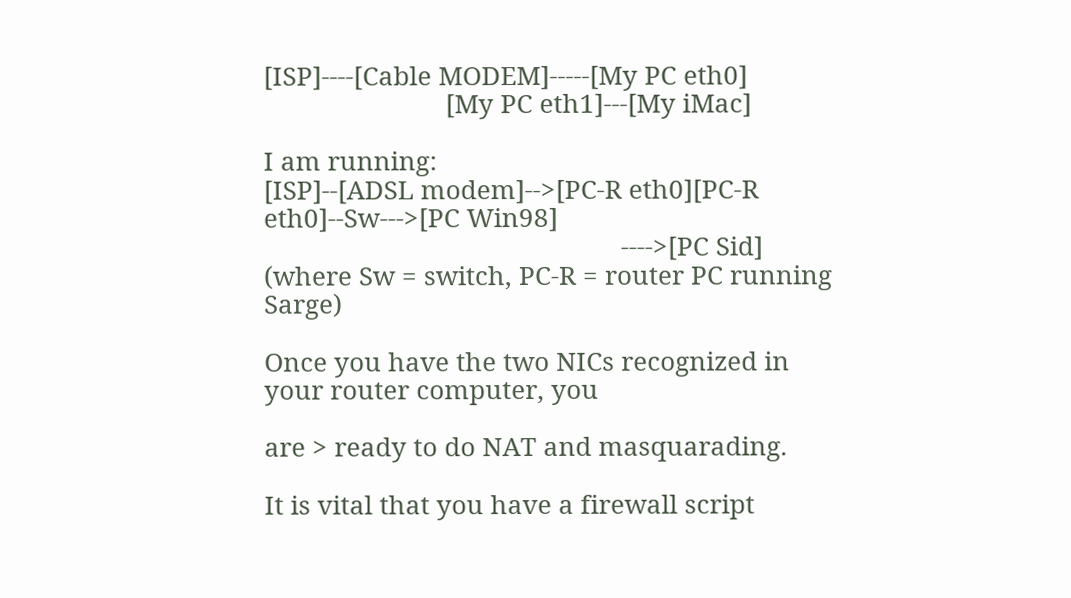[ISP]----[Cable MODEM]-----[My PC eth0]
                          [My PC eth1]---[My iMac]

I am running:
[ISP]--[ADSL modem]-->[PC-R eth0][PC-R eth0]--Sw--->[PC Win98]
                                                   ---->[PC Sid]
(where Sw = switch, PC-R = router PC running Sarge)

Once you have the two NICs recognized in your router computer, you

are > ready to do NAT and masquarading.

It is vital that you have a firewall script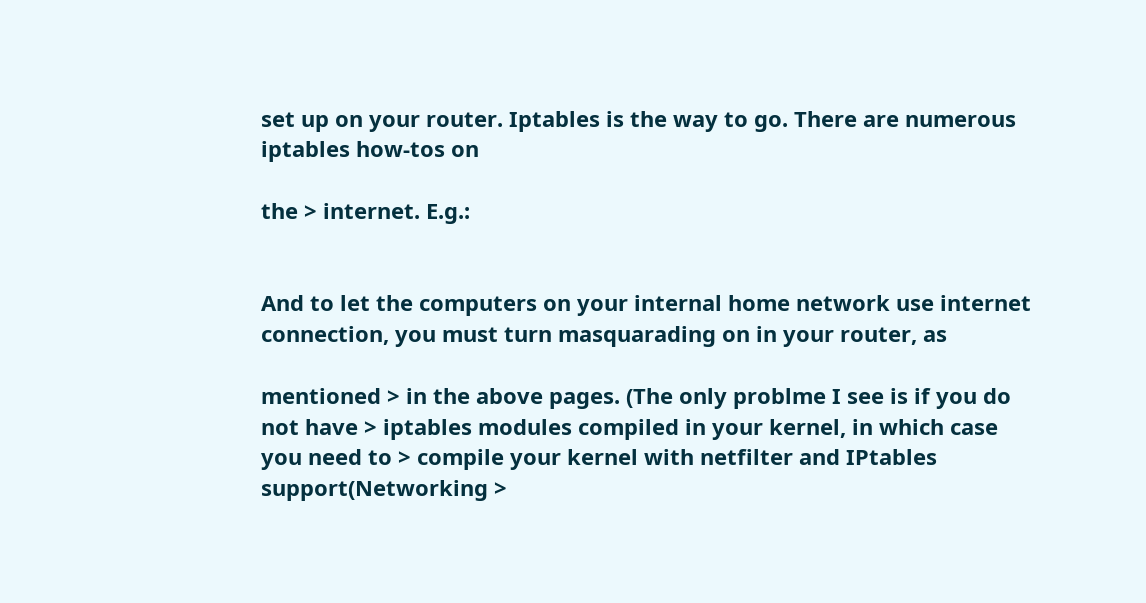set up on your router. Iptables is the way to go. There are numerous iptables how-tos on

the > internet. E.g.:


And to let the computers on your internal home network use internet
connection, you must turn masquarading on in your router, as

mentioned > in the above pages. (The only problme I see is if you do
not have > iptables modules compiled in your kernel, in which case
you need to > compile your kernel with netfilter and IPtables
support(Networking >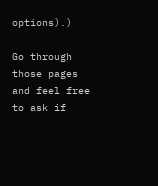options).)

Go through those pages and feel free to ask if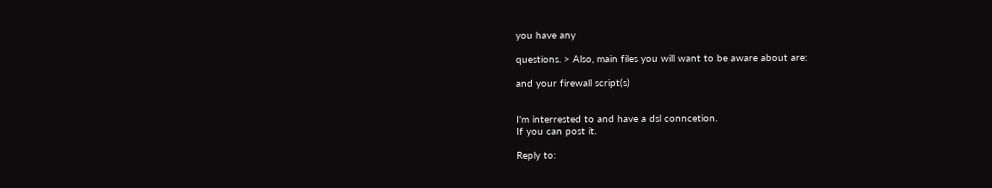you have any

questions. > Also, main files you will want to be aware about are:

and your firewall script(s)


I'm interrested to and have a dsl conncetion.
If you can post it.

Reply to: